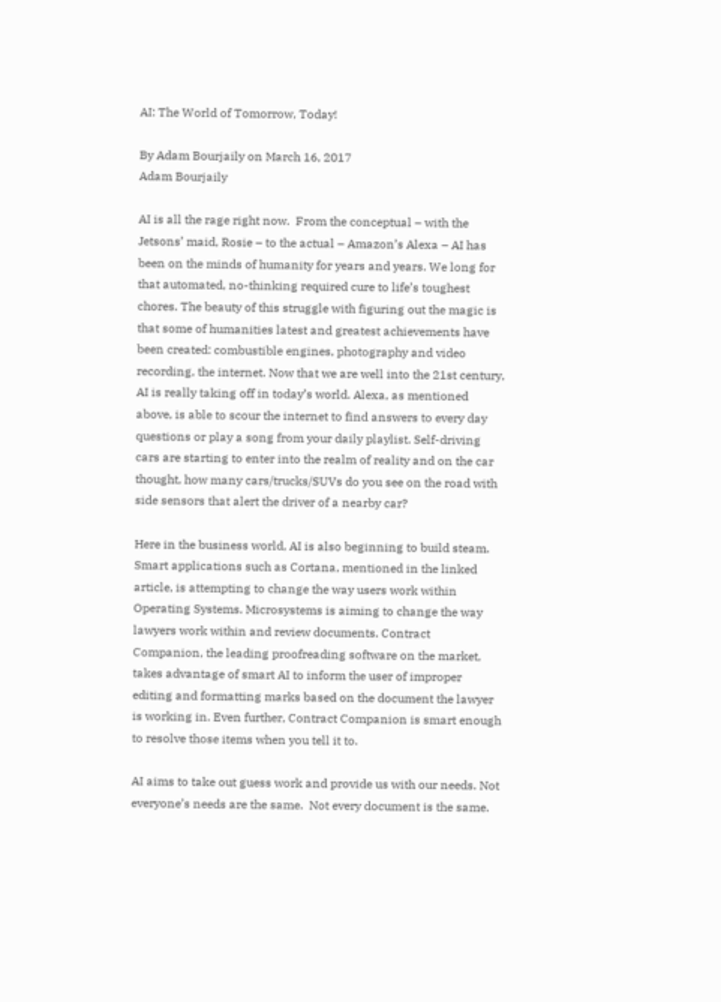AI: The World of Tomorrow, Today!

By Adam Bourjaily on March 16, 2017
Adam Bourjaily

AI is all the rage right now.  From the conceptual – with the Jetsons’ maid, Rosie – to the actual – Amazon’s Alexa – AI has been on the minds of humanity for years and years. We long for that automated, no-thinking required cure to life’s toughest chores. The beauty of this struggle with figuring out the magic is that some of humanities latest and greatest achievements have been created: combustible engines, photography and video recording, the internet. Now that we are well into the 21st century, AI is really taking off in today’s world. Alexa, as mentioned above, is able to scour the internet to find answers to every day questions or play a song from your daily playlist. Self-driving cars are starting to enter into the realm of reality and on the car thought, how many cars/trucks/SUVs do you see on the road with side sensors that alert the driver of a nearby car?

Here in the business world, AI is also beginning to build steam. Smart applications such as Cortana, mentioned in the linked article, is attempting to change the way users work within Operating Systems. Microsystems is aiming to change the way lawyers work within and review documents. Contract Companion, the leading proofreading software on the market, takes advantage of smart AI to inform the user of improper editing and formatting marks based on the document the lawyer is working in. Even further, Contract Companion is smart enough to resolve those items when you tell it to.

AI aims to take out guess work and provide us with our needs. Not everyone’s needs are the same.  Not every document is the same.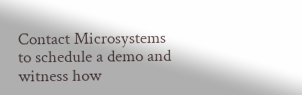Contact Microsystems to schedule a demo and witness how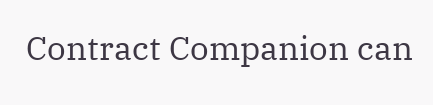Contract Companion can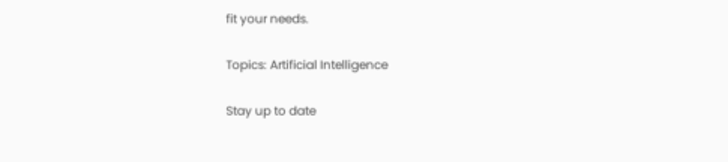fit your needs.

Topics: Artificial Intelligence

Stay up to date